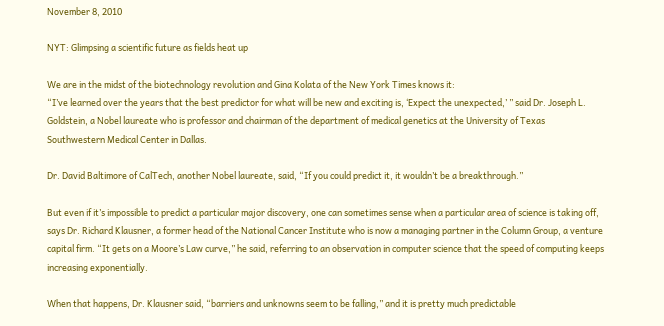November 8, 2010

NYT: Glimpsing a scientific future as fields heat up

We are in the midst of the biotechnology revolution and Gina Kolata of the New York Times knows it:
“I’ve learned over the years that the best predictor for what will be new and exciting is, ‘Expect the unexpected,’ ” said Dr. Joseph L. Goldstein, a Nobel laureate who is professor and chairman of the department of medical genetics at the University of Texas Southwestern Medical Center in Dallas.

Dr. David Baltimore of CalTech, another Nobel laureate, said, “If you could predict it, it wouldn’t be a breakthrough.”

But even if it’s impossible to predict a particular major discovery, one can sometimes sense when a particular area of science is taking off, says Dr. Richard Klausner, a former head of the National Cancer Institute who is now a managing partner in the Column Group, a venture capital firm. “It gets on a Moore’s Law curve,” he said, referring to an observation in computer science that the speed of computing keeps increasing exponentially.

When that happens, Dr. Klausner said, “barriers and unknowns seem to be falling,” and it is pretty much predictable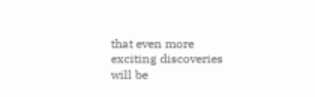that even more exciting discoveries will be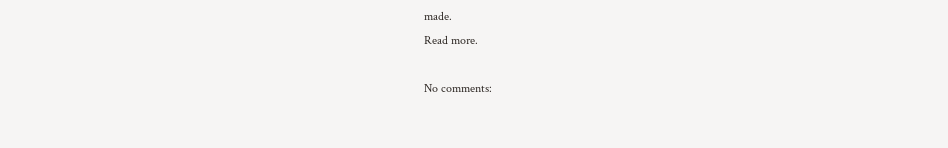made.
Read more.

No comments: